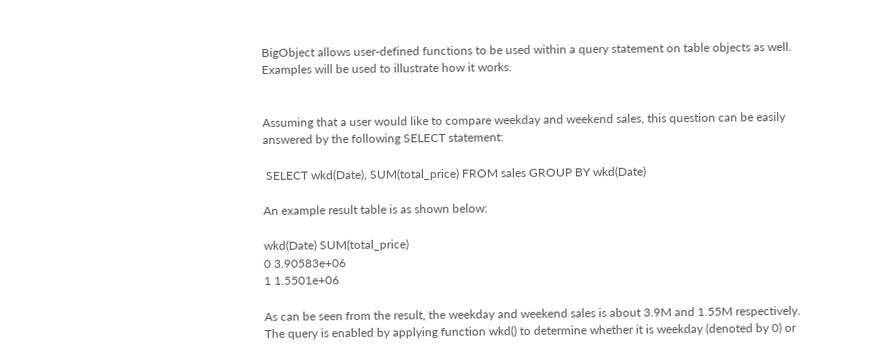BigObject allows user-defined functions to be used within a query statement on table objects as well. Examples will be used to illustrate how it works.


Assuming that a user would like to compare weekday and weekend sales, this question can be easily answered by the following SELECT statement:

 SELECT wkd(Date), SUM(total_price) FROM sales GROUP BY wkd(Date)

An example result table is as shown below:

wkd(Date) SUM(total_price)
0 3.90583e+06
1 1.5501e+06

As can be seen from the result, the weekday and weekend sales is about 3.9M and 1.55M respectively. The query is enabled by applying function wkd() to determine whether it is weekday (denoted by 0) or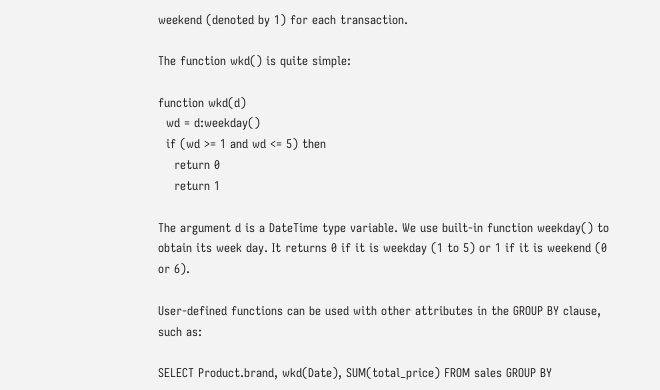weekend (denoted by 1) for each transaction.

The function wkd() is quite simple:

function wkd(d)
  wd = d:weekday()
  if (wd >= 1 and wd <= 5) then
    return 0
    return 1

The argument d is a DateTime type variable. We use built-in function weekday() to obtain its week day. It returns 0 if it is weekday (1 to 5) or 1 if it is weekend (0 or 6).

User-defined functions can be used with other attributes in the GROUP BY clause, such as:

SELECT Product.brand, wkd(Date), SUM(total_price) FROM sales GROUP BY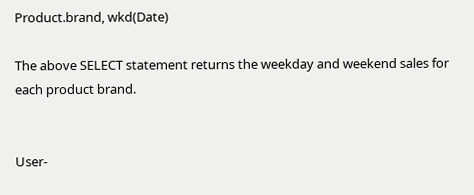Product.brand, wkd(Date)

The above SELECT statement returns the weekday and weekend sales for each product brand.


User-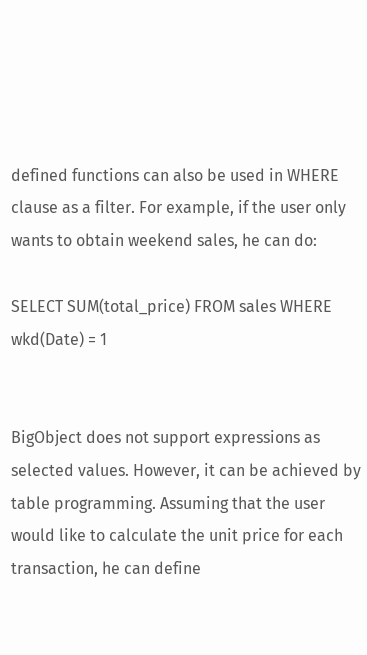defined functions can also be used in WHERE clause as a filter. For example, if the user only wants to obtain weekend sales, he can do:

SELECT SUM(total_price) FROM sales WHERE wkd(Date) = 1


BigObject does not support expressions as selected values. However, it can be achieved by table programming. Assuming that the user would like to calculate the unit price for each transaction, he can define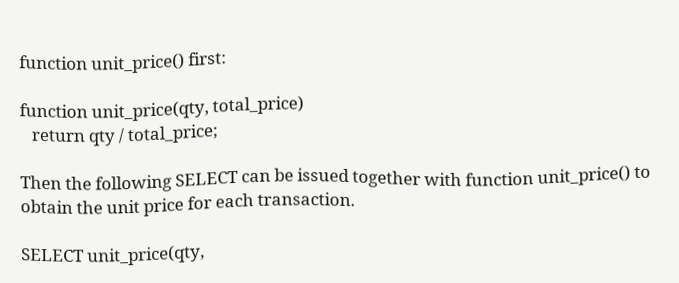function unit_price() first:

function unit_price(qty, total_price)
   return qty / total_price;

Then the following SELECT can be issued together with function unit_price() to obtain the unit price for each transaction.

SELECT unit_price(qty,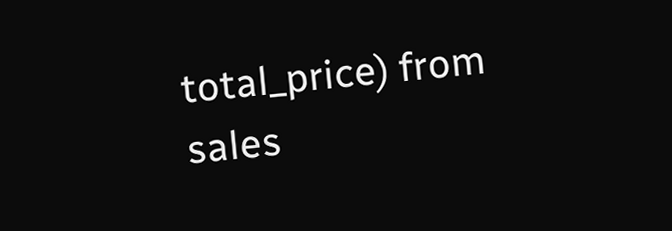total_price) from sales